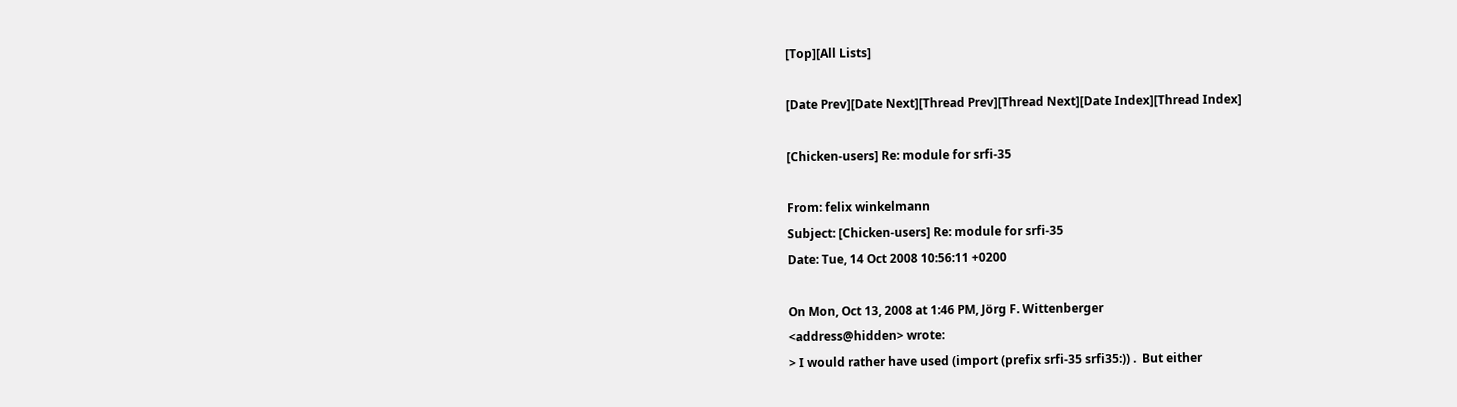[Top][All Lists]

[Date Prev][Date Next][Thread Prev][Thread Next][Date Index][Thread Index]

[Chicken-users] Re: module for srfi-35

From: felix winkelmann
Subject: [Chicken-users] Re: module for srfi-35
Date: Tue, 14 Oct 2008 10:56:11 +0200

On Mon, Oct 13, 2008 at 1:46 PM, Jörg F. Wittenberger
<address@hidden> wrote:
> I would rather have used (import (prefix srfi-35 srfi35:)) .  But either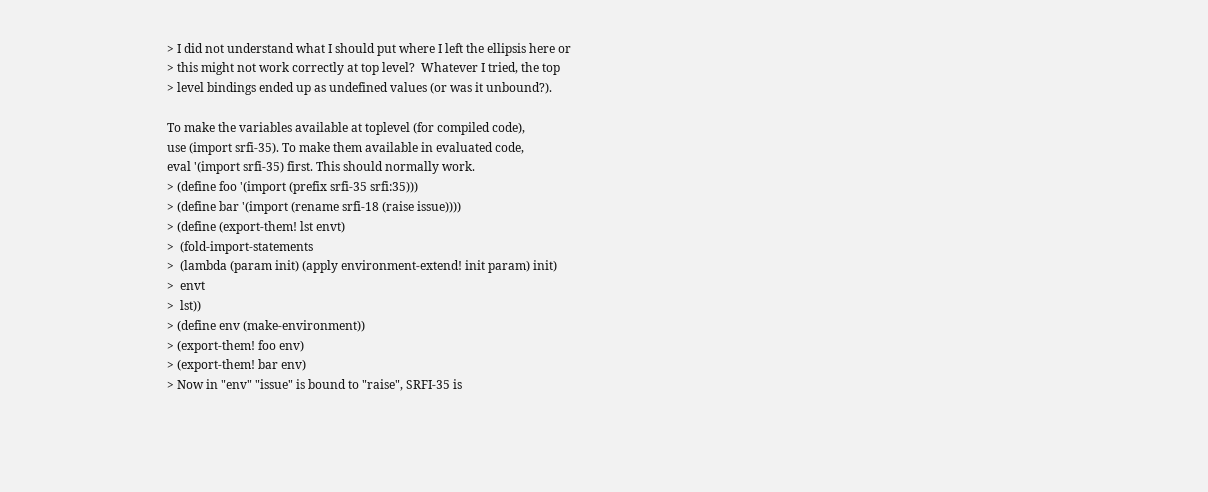> I did not understand what I should put where I left the ellipsis here or
> this might not work correctly at top level?  Whatever I tried, the top
> level bindings ended up as undefined values (or was it unbound?).

To make the variables available at toplevel (for compiled code),
use (import srfi-35). To make them available in evaluated code,
eval '(import srfi-35) first. This should normally work.
> (define foo '(import (prefix srfi-35 srfi:35)))
> (define bar '(import (rename srfi-18 (raise issue))))
> (define (export-them! lst envt)
>  (fold-import-statements
>  (lambda (param init) (apply environment-extend! init param) init)
>  envt
>  lst))
> (define env (make-environment))
> (export-them! foo env)
> (export-them! bar env)
> Now in "env" "issue" is bound to "raise", SRFI-35 is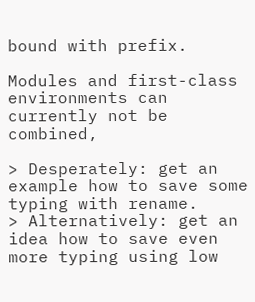bound with prefix.

Modules and first-class environments can currently not be combined,

> Desperately: get an example how to save some typing with rename.
> Alternatively: get an idea how to save even more typing using low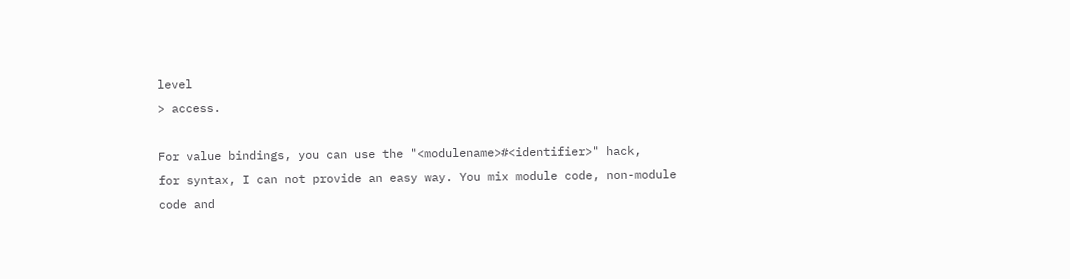level
> access.

For value bindings, you can use the "<modulename>#<identifier>" hack,
for syntax, I can not provide an easy way. You mix module code, non-module
code and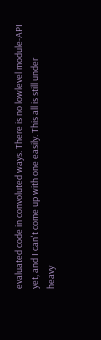evaluated code in convoluted ways. There is no lowlevel module-API
yet, and I can't come up with one easily. This all is still under
heavy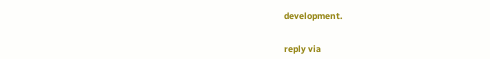development.


reply via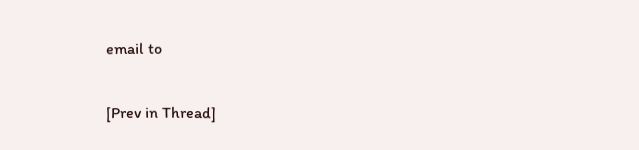email to

[Prev in Thread]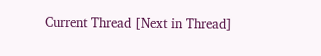Current Thread [Next in Thread]